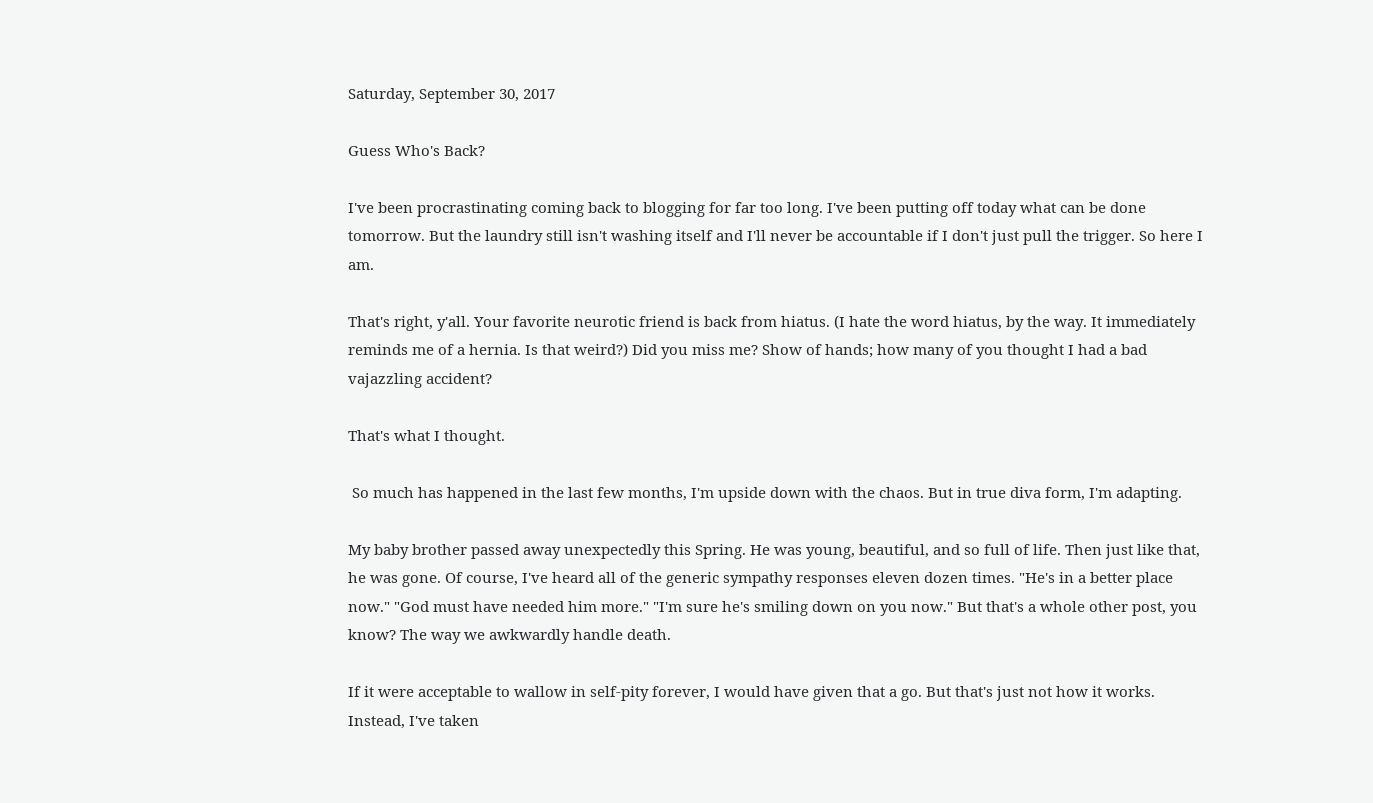Saturday, September 30, 2017

Guess Who's Back?

I've been procrastinating coming back to blogging for far too long. I've been putting off today what can be done tomorrow. But the laundry still isn't washing itself and I'll never be accountable if I don't just pull the trigger. So here I am.

That's right, y'all. Your favorite neurotic friend is back from hiatus. (I hate the word hiatus, by the way. It immediately reminds me of a hernia. Is that weird?) Did you miss me? Show of hands; how many of you thought I had a bad vajazzling accident?

That's what I thought.

 So much has happened in the last few months, I'm upside down with the chaos. But in true diva form, I'm adapting.

My baby brother passed away unexpectedly this Spring. He was young, beautiful, and so full of life. Then just like that, he was gone. Of course, I've heard all of the generic sympathy responses eleven dozen times. "He's in a better place now." "God must have needed him more." "I'm sure he's smiling down on you now." But that's a whole other post, you know? The way we awkwardly handle death.

If it were acceptable to wallow in self-pity forever, I would have given that a go. But that's just not how it works. Instead, I've taken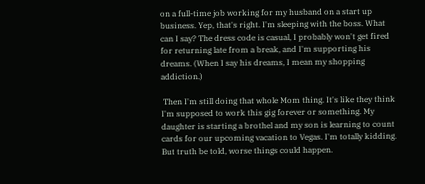on a full-time job working for my husband on a start up business. Yep, that's right. I'm sleeping with the boss. What can I say? The dress code is casual, I probably won't get fired for returning late from a break, and I'm supporting his dreams. (When I say his dreams, I mean my shopping addiction.)

 Then I'm still doing that whole Mom thing. It's like they think I'm supposed to work this gig forever or something. My daughter is starting a brothel and my son is learning to count cards for our upcoming vacation to Vegas. I'm totally kidding. But truth be told, worse things could happen.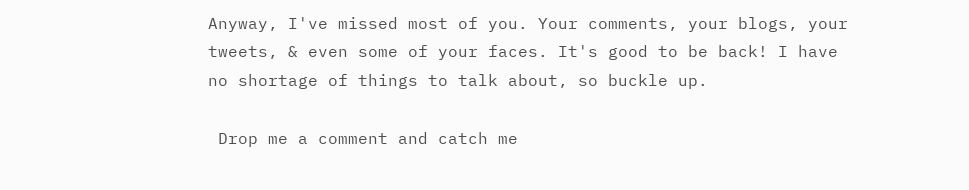Anyway, I've missed most of you. Your comments, your blogs, your tweets, & even some of your faces. It's good to be back! I have no shortage of things to talk about, so buckle up.

 Drop me a comment and catch me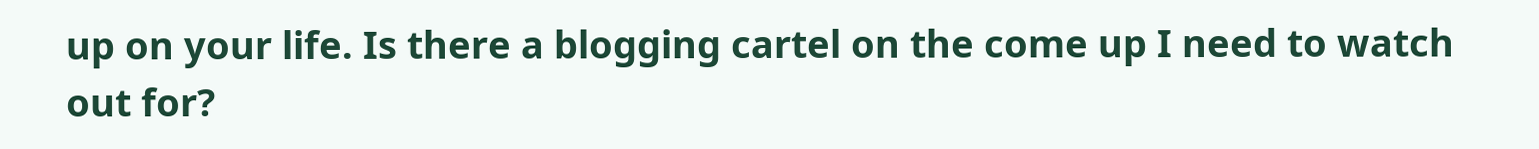up on your life. Is there a blogging cartel on the come up I need to watch out for?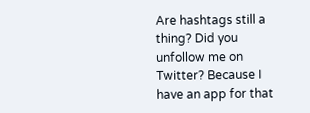Are hashtags still a thing? Did you unfollow me on Twitter? Because I have an app for that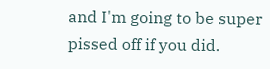and I'm going to be super pissed off if you did.